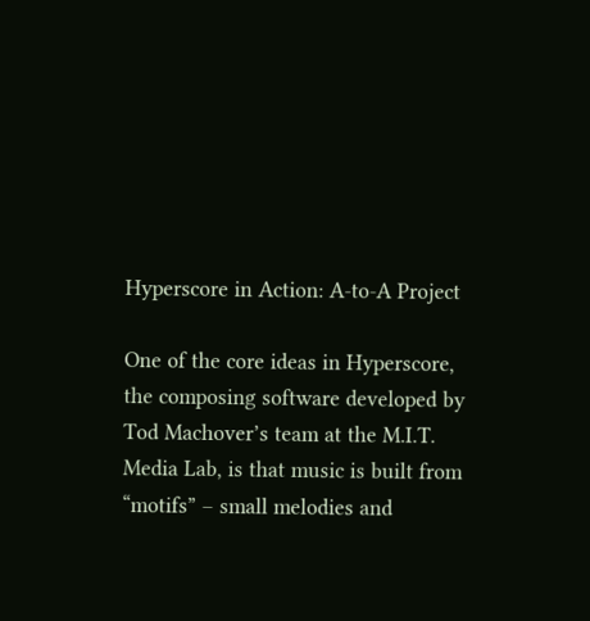Hyperscore in Action: A-to-A Project

One of the core ideas in Hyperscore, the composing software developed by Tod Machover’s team at the M.I.T. Media Lab, is that music is built from “motifs” – small melodies and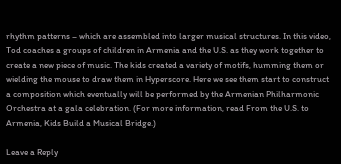rhythm patterns – which are assembled into larger musical structures. In this video, Tod coaches a groups of children in Armenia and the U.S. as they work together to create a new piece of music. The kids created a variety of motifs, humming them or wielding the mouse to draw them in Hyperscore. Here we see them start to construct a composition which eventually will be performed by the Armenian Philharmonic Orchestra at a gala celebration. (For more information, read From the U.S. to Armenia, Kids Build a Musical Bridge.)

Leave a Reply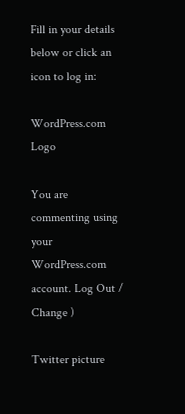Fill in your details below or click an icon to log in:

WordPress.com Logo

You are commenting using your WordPress.com account. Log Out /  Change )

Twitter picture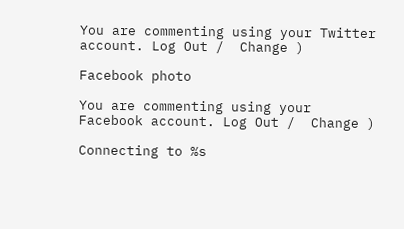You are commenting using your Twitter account. Log Out /  Change )

Facebook photo

You are commenting using your Facebook account. Log Out /  Change )

Connecting to %s